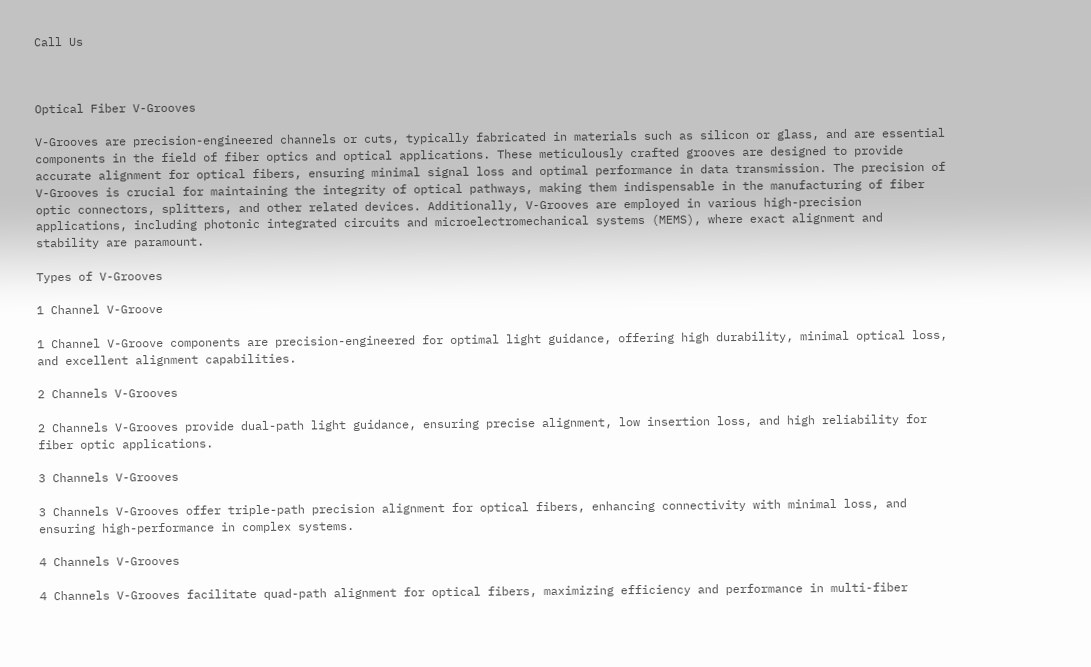Call Us



Optical Fiber V-Grooves

V-Grooves are precision-engineered channels or cuts, typically fabricated in materials such as silicon or glass, and are essential components in the field of fiber optics and optical applications. These meticulously crafted grooves are designed to provide accurate alignment for optical fibers, ensuring minimal signal loss and optimal performance in data transmission. The precision of V-Grooves is crucial for maintaining the integrity of optical pathways, making them indispensable in the manufacturing of fiber optic connectors, splitters, and other related devices. Additionally, V-Grooves are employed in various high-precision applications, including photonic integrated circuits and microelectromechanical systems (MEMS), where exact alignment and stability are paramount.

Types of V-Grooves

1 Channel V-Groove

1 Channel V-Groove components are precision-engineered for optimal light guidance, offering high durability, minimal optical loss, and excellent alignment capabilities.

2 Channels V-Grooves

2 Channels V-Grooves provide dual-path light guidance, ensuring precise alignment, low insertion loss, and high reliability for fiber optic applications.

3 Channels V-Grooves

3 Channels V-Grooves offer triple-path precision alignment for optical fibers, enhancing connectivity with minimal loss, and ensuring high-performance in complex systems.

4 Channels V-Grooves

4 Channels V-Grooves facilitate quad-path alignment for optical fibers, maximizing efficiency and performance in multi-fiber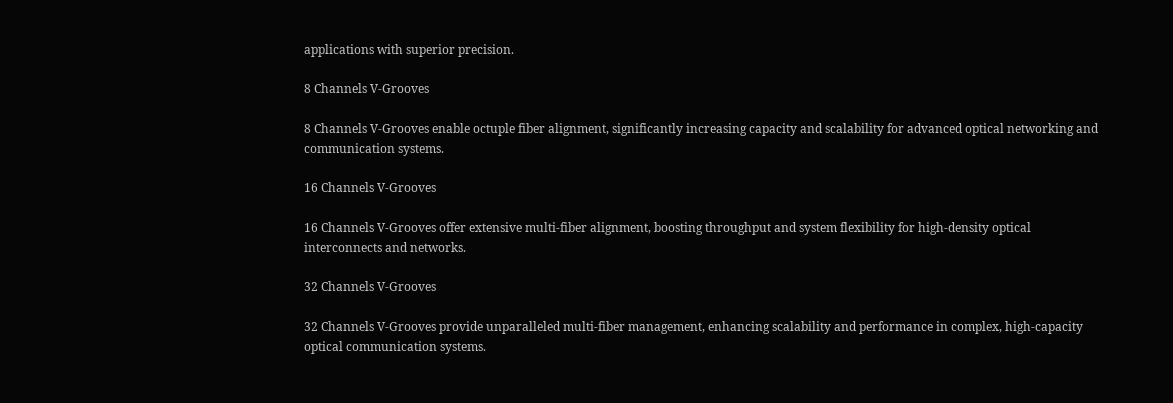applications with superior precision.

8 Channels V-Grooves

8 Channels V-Grooves enable octuple fiber alignment, significantly increasing capacity and scalability for advanced optical networking and communication systems.

16 Channels V-Grooves

16 Channels V-Grooves offer extensive multi-fiber alignment, boosting throughput and system flexibility for high-density optical interconnects and networks.

32 Channels V-Grooves

32 Channels V-Grooves provide unparalleled multi-fiber management, enhancing scalability and performance in complex, high-capacity optical communication systems.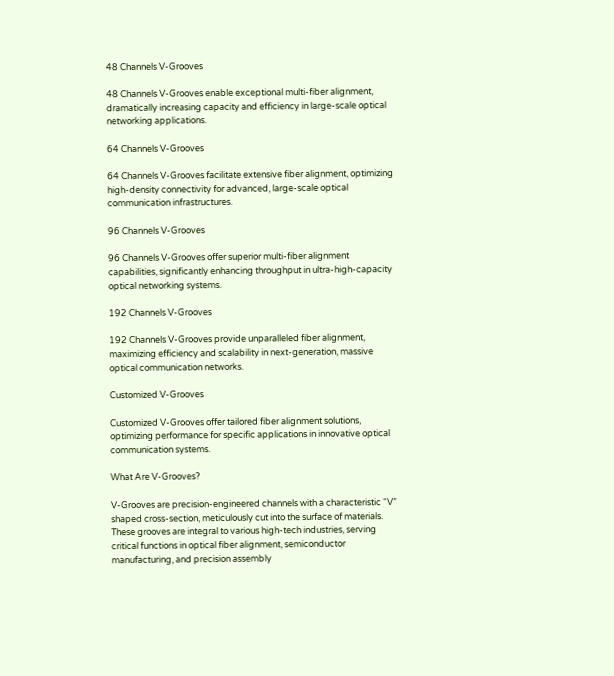48 Channels V-Grooves

48 Channels V-Grooves enable exceptional multi-fiber alignment, dramatically increasing capacity and efficiency in large-scale optical networking applications.

64 Channels V-Grooves

64 Channels V-Grooves facilitate extensive fiber alignment, optimizing high-density connectivity for advanced, large-scale optical communication infrastructures.

96 Channels V-Grooves

96 Channels V-Grooves offer superior multi-fiber alignment capabilities, significantly enhancing throughput in ultra-high-capacity optical networking systems.

192 Channels V-Grooves

192 Channels V-Grooves provide unparalleled fiber alignment, maximizing efficiency and scalability in next-generation, massive optical communication networks.

Customized V-Grooves

Customized V-Grooves offer tailored fiber alignment solutions, optimizing performance for specific applications in innovative optical communication systems.

What Are V-Grooves?

V-Grooves are precision-engineered channels with a characteristic “V” shaped cross-section, meticulously cut into the surface of materials. These grooves are integral to various high-tech industries, serving critical functions in optical fiber alignment, semiconductor manufacturing, and precision assembly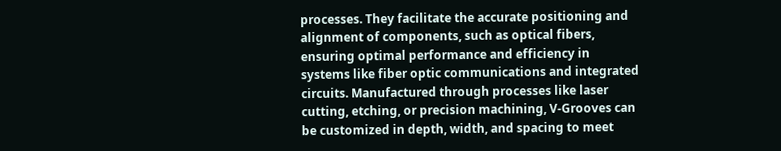processes. They facilitate the accurate positioning and alignment of components, such as optical fibers, ensuring optimal performance and efficiency in systems like fiber optic communications and integrated circuits. Manufactured through processes like laser cutting, etching, or precision machining, V-Grooves can be customized in depth, width, and spacing to meet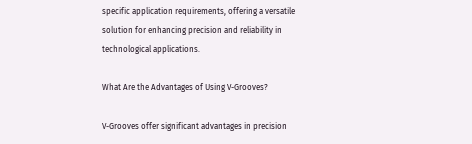specific application requirements, offering a versatile solution for enhancing precision and reliability in technological applications.

What Are the Advantages of Using V-Grooves?

V-Grooves offer significant advantages in precision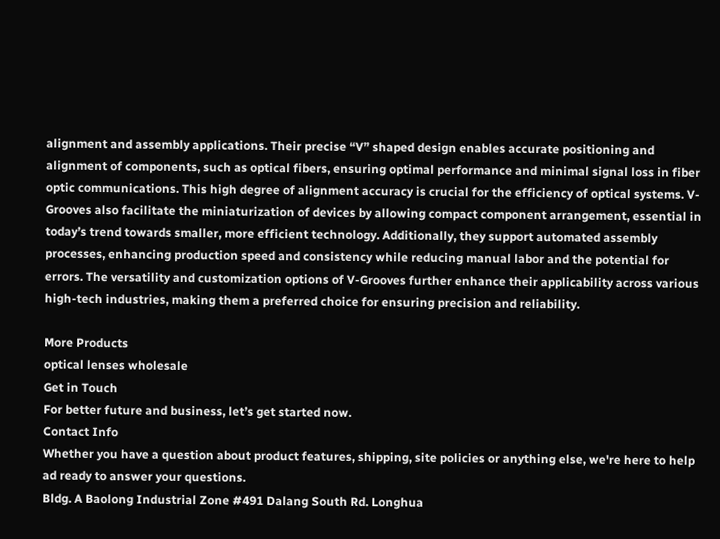alignment and assembly applications. Their precise “V” shaped design enables accurate positioning and alignment of components, such as optical fibers, ensuring optimal performance and minimal signal loss in fiber optic communications. This high degree of alignment accuracy is crucial for the efficiency of optical systems. V-Grooves also facilitate the miniaturization of devices by allowing compact component arrangement, essential in today’s trend towards smaller, more efficient technology. Additionally, they support automated assembly processes, enhancing production speed and consistency while reducing manual labor and the potential for errors. The versatility and customization options of V-Grooves further enhance their applicability across various high-tech industries, making them a preferred choice for ensuring precision and reliability.

More Products
optical lenses wholesale
Get in Touch
For better future and business, let’s get started now.
Contact Info
Whether you have a question about product features, shipping, site policies or anything else, we're here to help ad ready to answer your questions.
Bldg. A Baolong Industrial Zone #491 Dalang South Rd. Longhua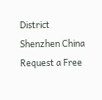District Shenzhen China
Request a Free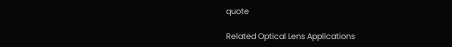quote

Related Optical Lens Applications